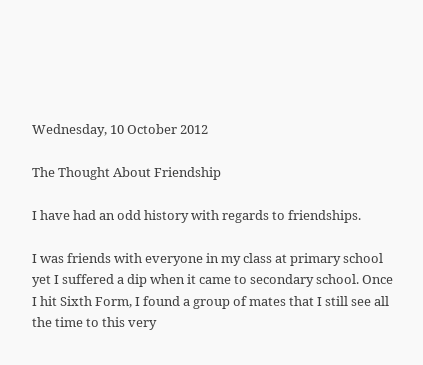Wednesday, 10 October 2012

The Thought About Friendship

I have had an odd history with regards to friendships.

I was friends with everyone in my class at primary school yet I suffered a dip when it came to secondary school. Once I hit Sixth Form, I found a group of mates that I still see all the time to this very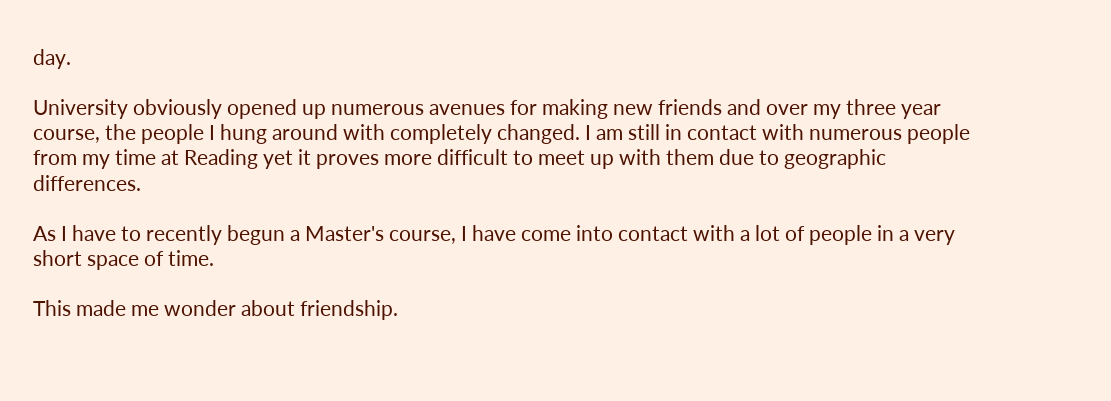day.

University obviously opened up numerous avenues for making new friends and over my three year course, the people I hung around with completely changed. I am still in contact with numerous people from my time at Reading yet it proves more difficult to meet up with them due to geographic differences.

As I have to recently begun a Master's course, I have come into contact with a lot of people in a very short space of time.

This made me wonder about friendship.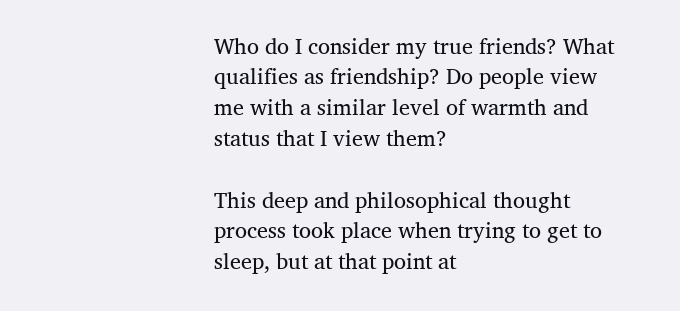Who do I consider my true friends? What qualifies as friendship? Do people view me with a similar level of warmth and status that I view them?

This deep and philosophical thought process took place when trying to get to sleep, but at that point at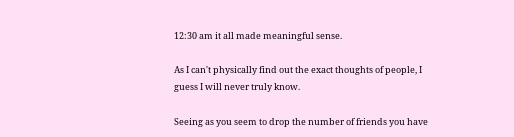12:30 am it all made meaningful sense.

As I can't physically find out the exact thoughts of people, I guess I will never truly know.

Seeing as you seem to drop the number of friends you have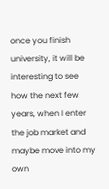once you finish university, it will be interesting to see how the next few years, when I enter the job market and maybe move into my own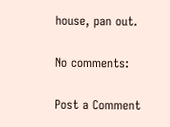house, pan out.

No comments:

Post a Comment